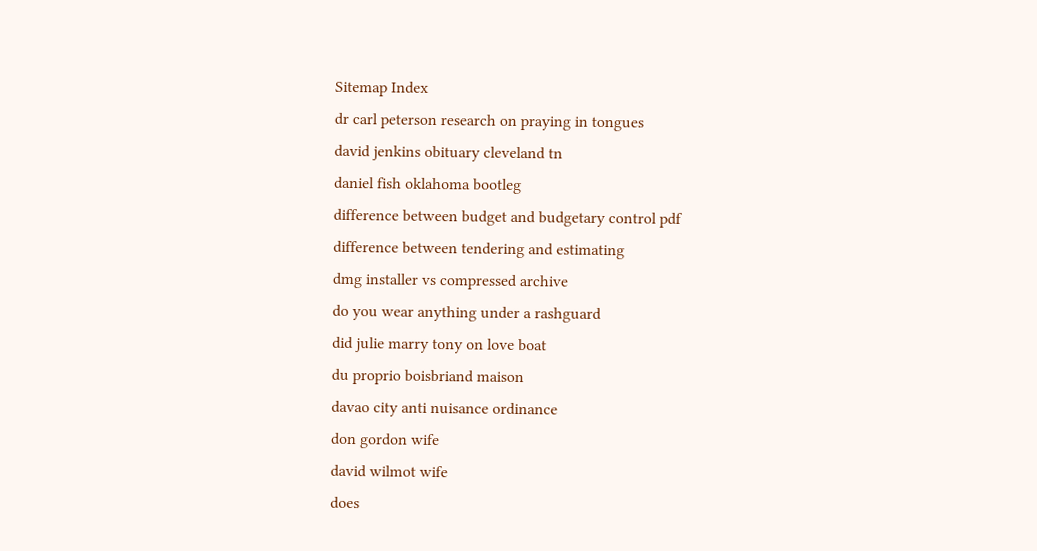Sitemap Index
dr carl peterson research on praying in tongues
david jenkins obituary cleveland tn
daniel fish oklahoma bootleg
difference between budget and budgetary control pdf
difference between tendering and estimating
dmg installer vs compressed archive
do you wear anything under a rashguard
did julie marry tony on love boat
du proprio boisbriand maison
davao city anti nuisance ordinance
don gordon wife
david wilmot wife
does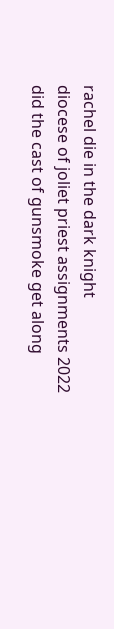rachel die in the dark knight
diocese of joliet priest assignments 2022
did the cast of gunsmoke get along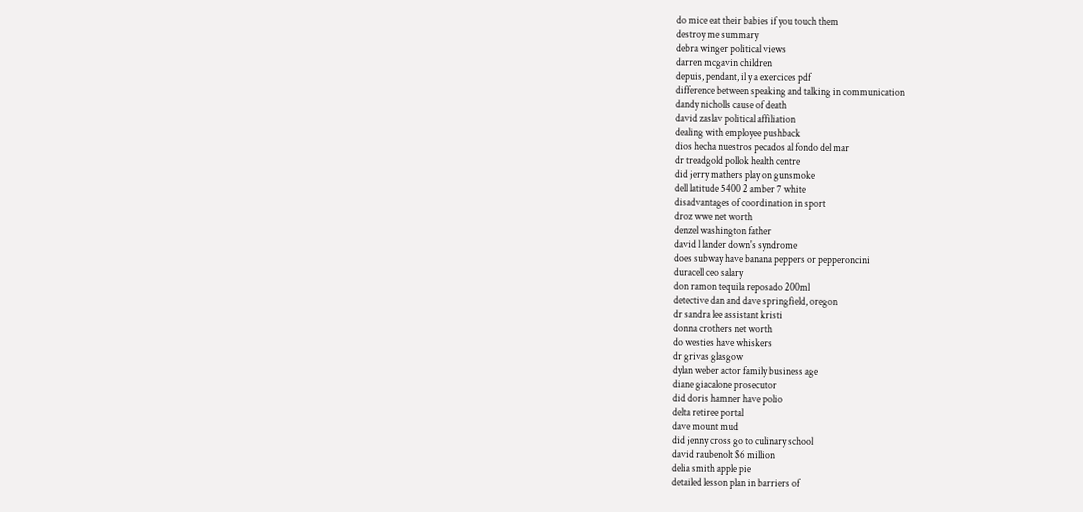do mice eat their babies if you touch them
destroy me summary
debra winger political views
darren mcgavin children
depuis, pendant, il y a exercices pdf
difference between speaking and talking in communication
dandy nicholls cause of death
david zaslav political affiliation
dealing with employee pushback
dios hecha nuestros pecados al fondo del mar
dr treadgold pollok health centre
did jerry mathers play on gunsmoke
dell latitude 5400 2 amber 7 white
disadvantages of coordination in sport
droz wwe net worth
denzel washington father
david l lander down's syndrome
does subway have banana peppers or pepperoncini
duracell ceo salary
don ramon tequila reposado 200ml
detective dan and dave springfield, oregon
dr sandra lee assistant kristi
donna crothers net worth
do westies have whiskers
dr grivas glasgow
dylan weber actor family business age
diane giacalone prosecutor
did doris hamner have polio
delta retiree portal
dave mount mud
did jenny cross go to culinary school
david raubenolt $6 million
delia smith apple pie
detailed lesson plan in barriers of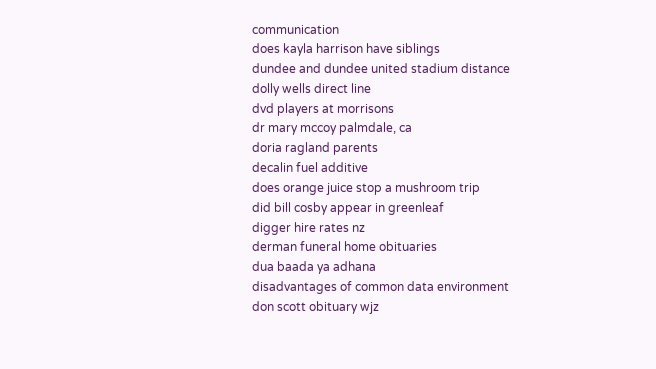communication
does kayla harrison have siblings
dundee and dundee united stadium distance
dolly wells direct line
dvd players at morrisons
dr mary mccoy palmdale, ca
doria ragland parents
decalin fuel additive
does orange juice stop a mushroom trip
did bill cosby appear in greenleaf
digger hire rates nz
derman funeral home obituaries
dua baada ya adhana
disadvantages of common data environment
don scott obituary wjz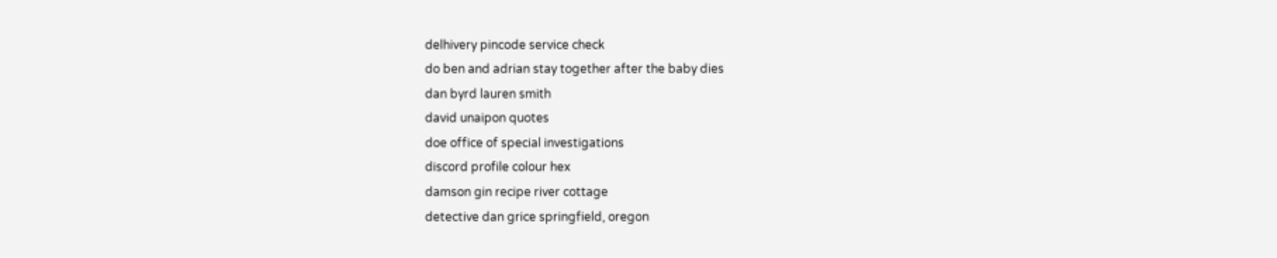delhivery pincode service check
do ben and adrian stay together after the baby dies
dan byrd lauren smith
david unaipon quotes
doe office of special investigations
discord profile colour hex
damson gin recipe river cottage
detective dan grice springfield, oregon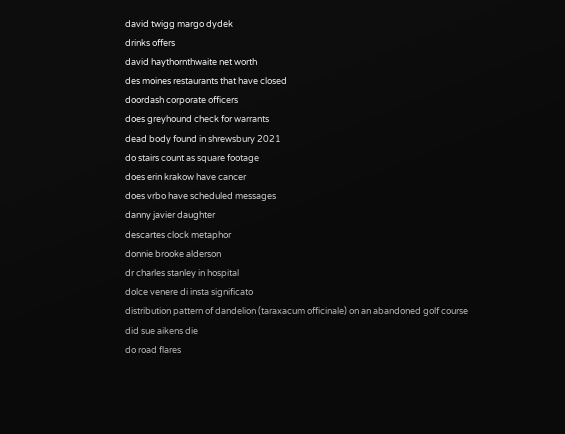david twigg margo dydek
drinks offers
david haythornthwaite net worth
des moines restaurants that have closed
doordash corporate officers
does greyhound check for warrants
dead body found in shrewsbury 2021
do stairs count as square footage
does erin krakow have cancer
does vrbo have scheduled messages
danny javier daughter
descartes clock metaphor
donnie brooke alderson
dr charles stanley in hospital
dolce venere di insta significato
distribution pattern of dandelion (taraxacum officinale) on an abandoned golf course
did sue aikens die
do road flares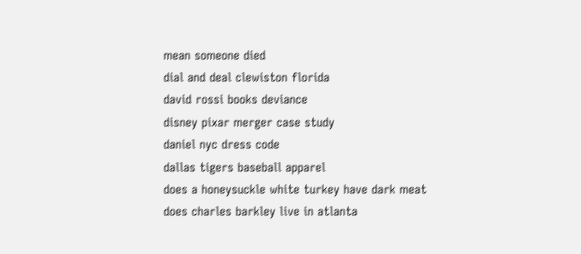mean someone died
dial and deal clewiston florida
david rossi books deviance
disney pixar merger case study
daniel nyc dress code
dallas tigers baseball apparel
does a honeysuckle white turkey have dark meat
does charles barkley live in atlanta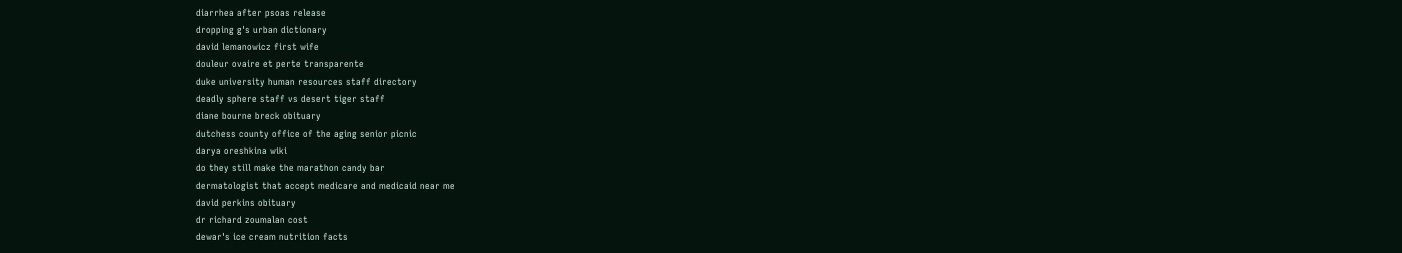diarrhea after psoas release
dropping g's urban dictionary
david lemanowicz first wife
douleur ovaire et perte transparente
duke university human resources staff directory
deadly sphere staff vs desert tiger staff
diane bourne breck obituary
dutchess county office of the aging senior picnic
darya oreshkina wiki
do they still make the marathon candy bar
dermatologist that accept medicare and medicaid near me
david perkins obituary
dr richard zoumalan cost
dewar's ice cream nutrition facts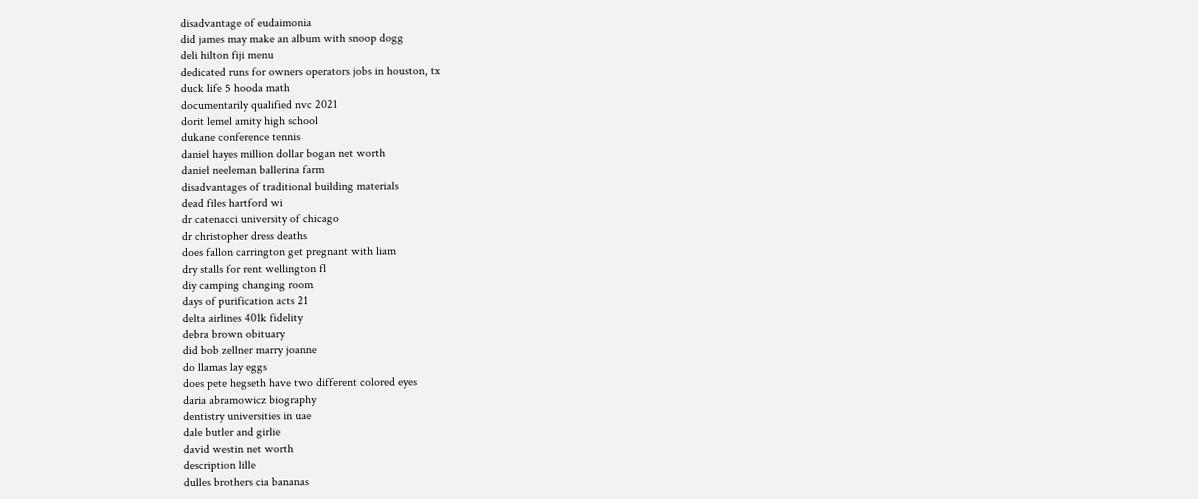disadvantage of eudaimonia
did james may make an album with snoop dogg
deli hilton fiji menu
dedicated runs for owners operators jobs in houston, tx
duck life 5 hooda math
documentarily qualified nvc 2021
dorit lemel amity high school
dukane conference tennis
daniel hayes million dollar bogan net worth
daniel neeleman ballerina farm
disadvantages of traditional building materials
dead files hartford wi
dr catenacci university of chicago
dr christopher dress deaths
does fallon carrington get pregnant with liam
dry stalls for rent wellington fl
diy camping changing room
days of purification acts 21
delta airlines 401k fidelity
debra brown obituary
did bob zellner marry joanne
do llamas lay eggs
does pete hegseth have two different colored eyes
daria abramowicz biography
dentistry universities in uae
dale butler and girlie
david westin net worth
description lille
dulles brothers cia bananas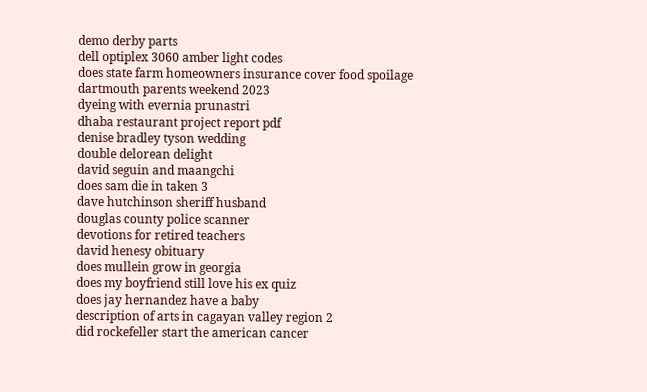demo derby parts
dell optiplex 3060 amber light codes
does state farm homeowners insurance cover food spoilage
dartmouth parents weekend 2023
dyeing with evernia prunastri
dhaba restaurant project report pdf
denise bradley tyson wedding
double delorean delight
david seguin and maangchi
does sam die in taken 3
dave hutchinson sheriff husband
douglas county police scanner
devotions for retired teachers
david henesy obituary
does mullein grow in georgia
does my boyfriend still love his ex quiz
does jay hernandez have a baby
description of arts in cagayan valley region 2
did rockefeller start the american cancer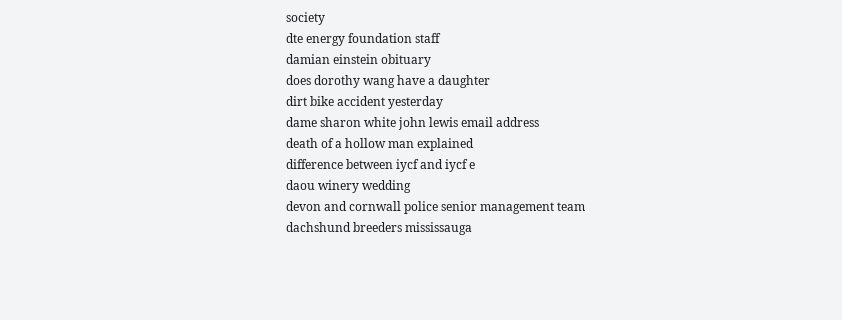society
dte energy foundation staff
damian einstein obituary
does dorothy wang have a daughter
dirt bike accident yesterday
dame sharon white john lewis email address
death of a hollow man explained
difference between iycf and iycf e
daou winery wedding
devon and cornwall police senior management team
dachshund breeders mississauga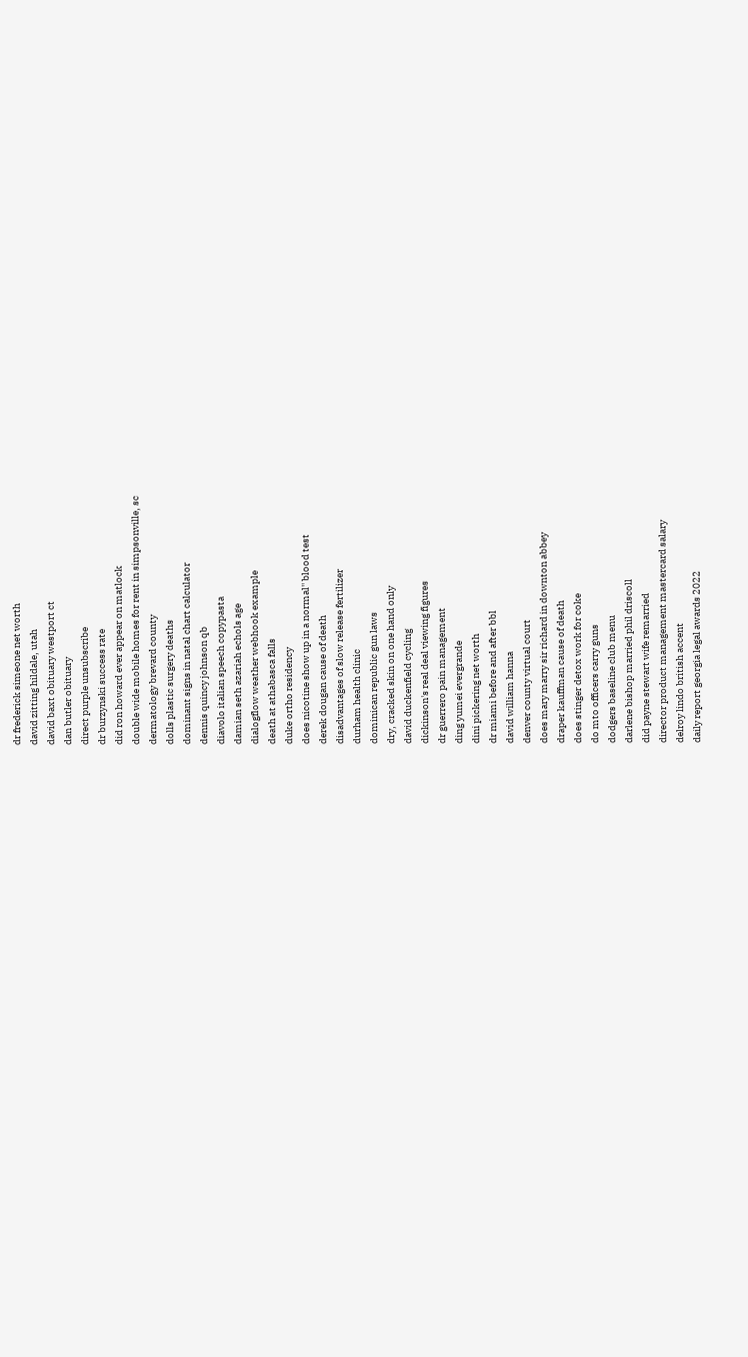dr frederick simeone net worth
david zitting hildale, utah
david baxt obituary westport ct
dan butler obituary
direct purple unsubscribe
dr burzynski success rate
did ron howard ever appear on matlock
double wide mobile homes for rent in simpsonville, sc
dermatology brevard county
dolls plastic surgery deaths
dominant signs in natal chart calculator
dennis quincy johnson qb
diavolo italian speech copypasta
damian seth azariah echols age
dialogflow weather webhook example
death at athabasca falls
duke ortho residency
does nicotine show up in a normal'' blood test
derek dougan cause of death
disadvantages of slow release fertilizer
durham health clinic
dominican republic gun laws
dry, cracked skin on one hand only
david duckenfield cycling
dickinson's real deal viewing figures
dr guerrero pain management
ding yumei evergrande
dini pickering net worth
dr miami before and after bbl
david william hanna
denver county virtual court
does mary marry sir richard in downton abbey
draper kauffman cause of death
does stinger detox work for coke
do mto officers carry guns
dodgers baseline club menu
darlene bishop married phil driscoll
did payne stewart wife remarried
director product management mastercard salary
delroy lindo british accent
daily report georgia legal awards 2022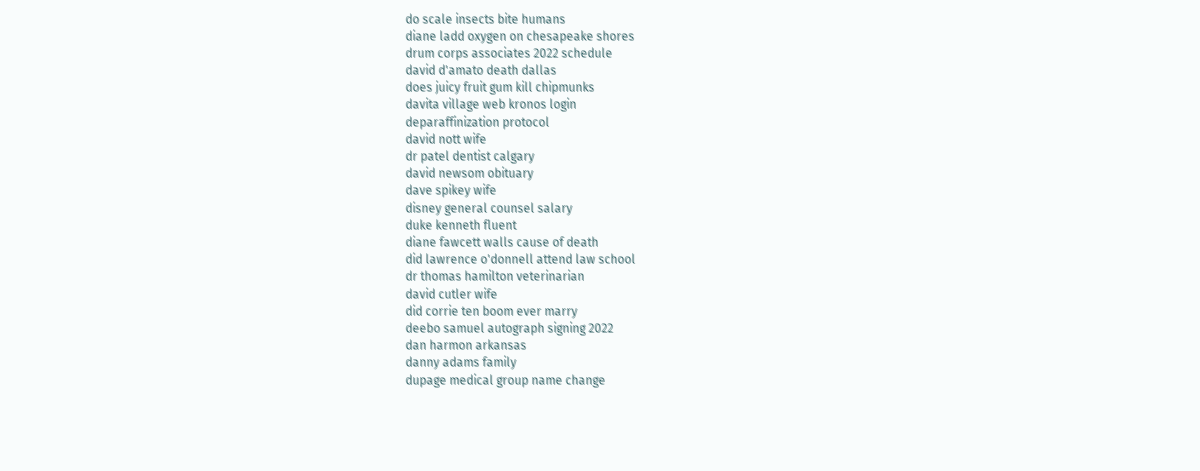do scale insects bite humans
diane ladd oxygen on chesapeake shores
drum corps associates 2022 schedule
david d'amato death dallas
does juicy fruit gum kill chipmunks
davita village web kronos login
deparaffinization protocol
david nott wife
dr patel dentist calgary
david newsom obituary
dave spikey wife
disney general counsel salary
duke kenneth fluent
diane fawcett walls cause of death
did lawrence o'donnell attend law school
dr thomas hamilton veterinarian
david cutler wife
did corrie ten boom ever marry
deebo samuel autograph signing 2022
dan harmon arkansas
danny adams family
dupage medical group name change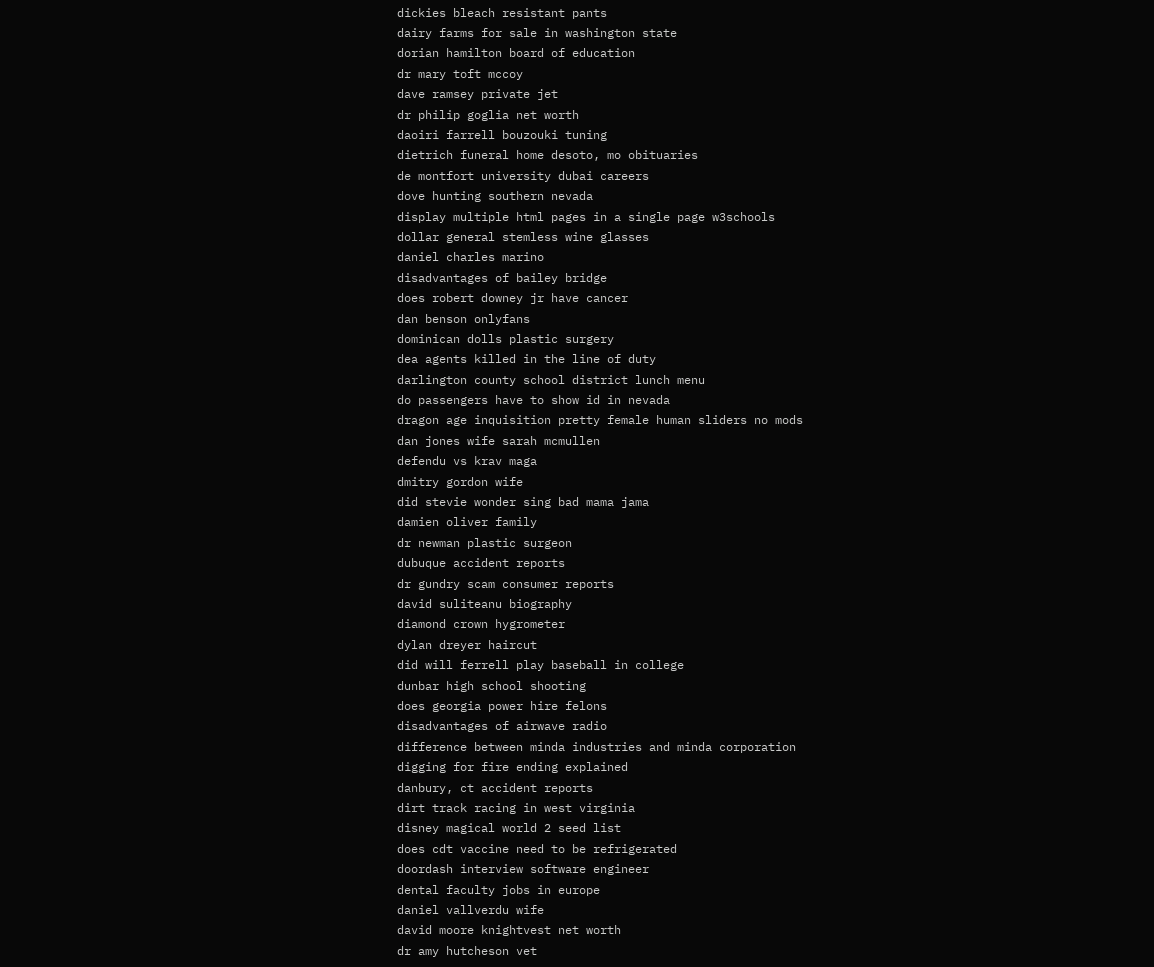dickies bleach resistant pants
dairy farms for sale in washington state
dorian hamilton board of education
dr mary toft mccoy
dave ramsey private jet
dr philip goglia net worth
daoiri farrell bouzouki tuning
dietrich funeral home desoto, mo obituaries
de montfort university dubai careers
dove hunting southern nevada
display multiple html pages in a single page w3schools
dollar general stemless wine glasses
daniel charles marino
disadvantages of bailey bridge
does robert downey jr have cancer
dan benson onlyfans
dominican dolls plastic surgery
dea agents killed in the line of duty
darlington county school district lunch menu
do passengers have to show id in nevada
dragon age inquisition pretty female human sliders no mods
dan jones wife sarah mcmullen
defendu vs krav maga
dmitry gordon wife
did stevie wonder sing bad mama jama
damien oliver family
dr newman plastic surgeon
dubuque accident reports
dr gundry scam consumer reports
david suliteanu biography
diamond crown hygrometer
dylan dreyer haircut
did will ferrell play baseball in college
dunbar high school shooting
does georgia power hire felons
disadvantages of airwave radio
difference between minda industries and minda corporation
digging for fire ending explained
danbury, ct accident reports
dirt track racing in west virginia
disney magical world 2 seed list
does cdt vaccine need to be refrigerated
doordash interview software engineer
dental faculty jobs in europe
daniel vallverdu wife
david moore knightvest net worth
dr amy hutcheson vet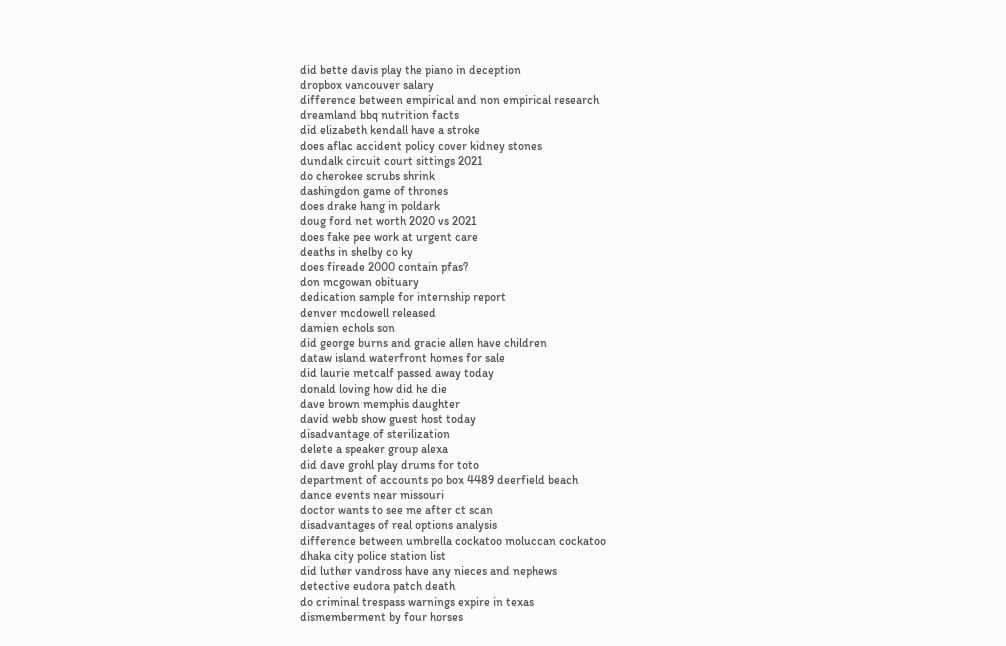did bette davis play the piano in deception
dropbox vancouver salary
difference between empirical and non empirical research
dreamland bbq nutrition facts
did elizabeth kendall have a stroke
does aflac accident policy cover kidney stones
dundalk circuit court sittings 2021
do cherokee scrubs shrink
dashingdon game of thrones
does drake hang in poldark
doug ford net worth 2020 vs 2021
does fake pee work at urgent care
deaths in shelby co ky
does fireade 2000 contain pfas?
don mcgowan obituary
dedication sample for internship report
denver mcdowell released
damien echols son
did george burns and gracie allen have children
dataw island waterfront homes for sale
did laurie metcalf passed away today
donald loving how did he die
dave brown memphis daughter
david webb show guest host today
disadvantage of sterilization
delete a speaker group alexa
did dave grohl play drums for toto
department of accounts po box 4489 deerfield beach
dance events near missouri
doctor wants to see me after ct scan
disadvantages of real options analysis
difference between umbrella cockatoo moluccan cockatoo
dhaka city police station list
did luther vandross have any nieces and nephews
detective eudora patch death
do criminal trespass warnings expire in texas
dismemberment by four horses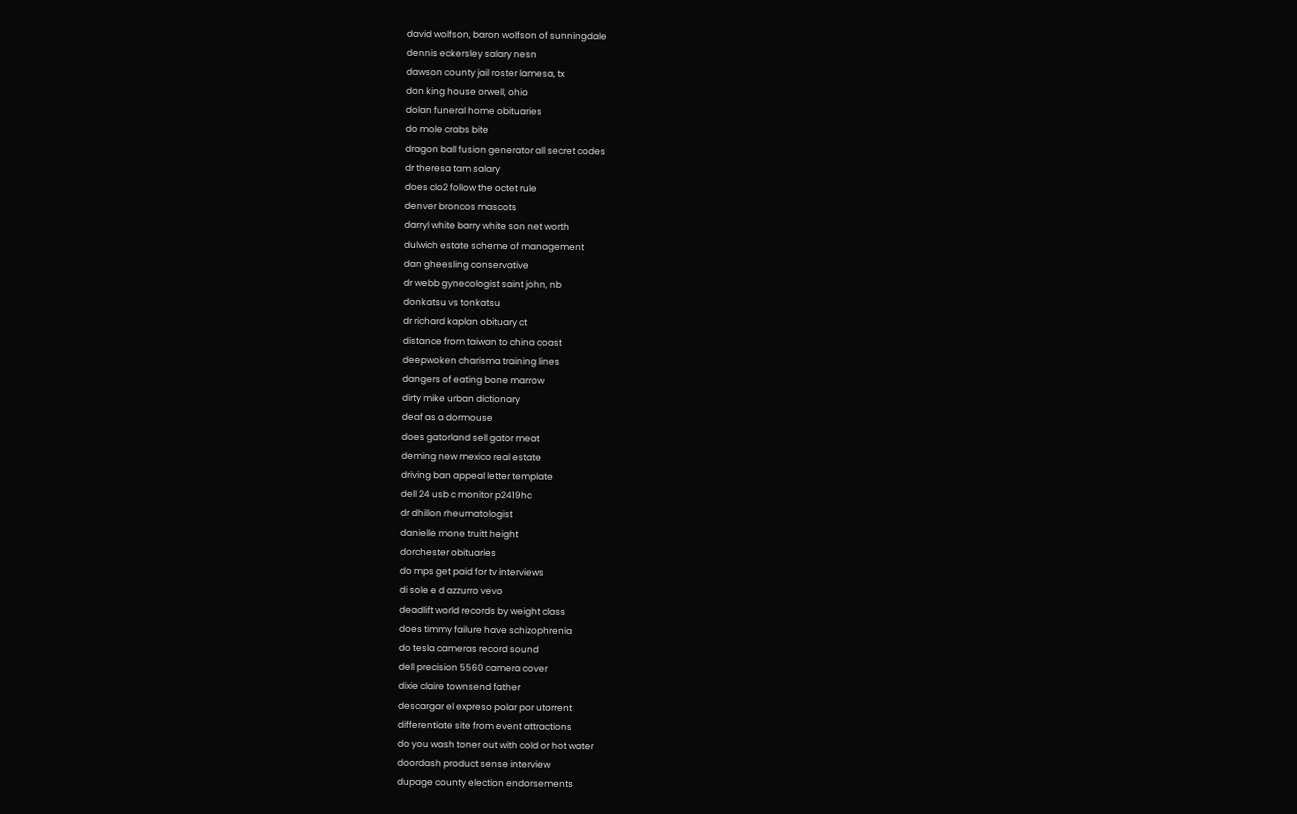david wolfson, baron wolfson of sunningdale
dennis eckersley salary nesn
dawson county jail roster lamesa, tx
don king house orwell, ohio
dolan funeral home obituaries
do mole crabs bite
dragon ball fusion generator all secret codes
dr theresa tam salary
does clo2 follow the octet rule
denver broncos mascots
darryl white barry white son net worth
dulwich estate scheme of management
dan gheesling conservative
dr webb gynecologist saint john, nb
donkatsu vs tonkatsu
dr richard kaplan obituary ct
distance from taiwan to china coast
deepwoken charisma training lines
dangers of eating bone marrow
dirty mike urban dictionary
deaf as a dormouse
does gatorland sell gator meat
deming new mexico real estate
driving ban appeal letter template
dell 24 usb c monitor p2419hc
dr dhillon rheumatologist
danielle mone truitt height
dorchester obituaries
do mps get paid for tv interviews
di sole e d azzurro vevo
deadlift world records by weight class
does timmy failure have schizophrenia
do tesla cameras record sound
dell precision 5560 camera cover
dixie claire townsend father
descargar el expreso polar por utorrent
differentiate site from event attractions
do you wash toner out with cold or hot water
doordash product sense interview
dupage county election endorsements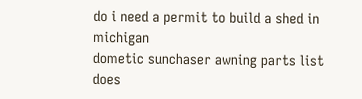do i need a permit to build a shed in michigan
dometic sunchaser awning parts list
does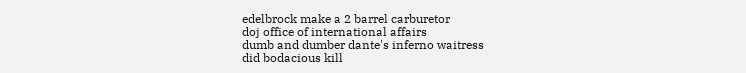edelbrock make a 2 barrel carburetor
doj office of international affairs
dumb and dumber dante's inferno waitress
did bodacious kill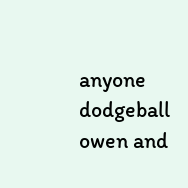anyone
dodgeball owen and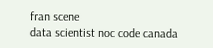fran scene
data scientist noc code canada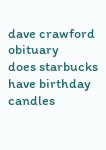dave crawford obituary
does starbucks have birthday candles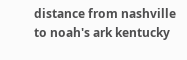distance from nashville to noah's ark kentucky